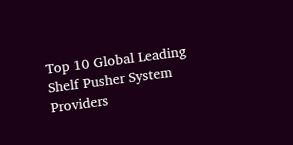Top 10 Global Leading Shelf Pusher System Providers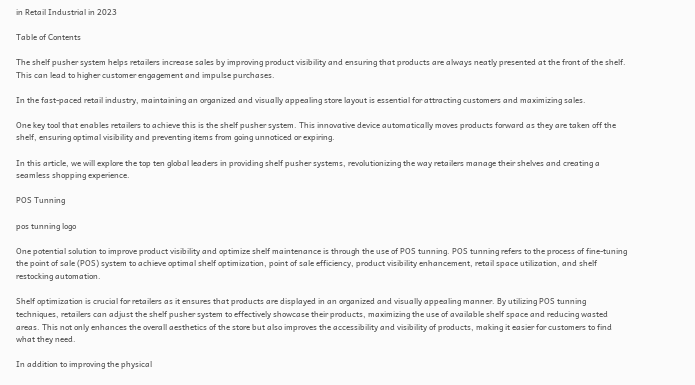in Retail Industrial in 2023

Table of Contents

The shelf pusher system helps retailers increase sales by improving product visibility and ensuring that products are always neatly presented at the front of the shelf. This can lead to higher customer engagement and impulse purchases.

In the fast-paced retail industry, maintaining an organized and visually appealing store layout is essential for attracting customers and maximizing sales.

One key tool that enables retailers to achieve this is the shelf pusher system. This innovative device automatically moves products forward as they are taken off the shelf, ensuring optimal visibility and preventing items from going unnoticed or expiring.

In this article, we will explore the top ten global leaders in providing shelf pusher systems, revolutionizing the way retailers manage their shelves and creating a seamless shopping experience.

POS Tunning

pos tunning logo

One potential solution to improve product visibility and optimize shelf maintenance is through the use of POS tunning. POS tunning refers to the process of fine-tuning the point of sale (POS) system to achieve optimal shelf optimization, point of sale efficiency, product visibility enhancement, retail space utilization, and shelf restocking automation.

Shelf optimization is crucial for retailers as it ensures that products are displayed in an organized and visually appealing manner. By utilizing POS tunning techniques, retailers can adjust the shelf pusher system to effectively showcase their products, maximizing the use of available shelf space and reducing wasted areas. This not only enhances the overall aesthetics of the store but also improves the accessibility and visibility of products, making it easier for customers to find what they need.

In addition to improving the physical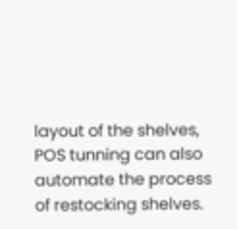layout of the shelves, POS tunning can also automate the process of restocking shelves.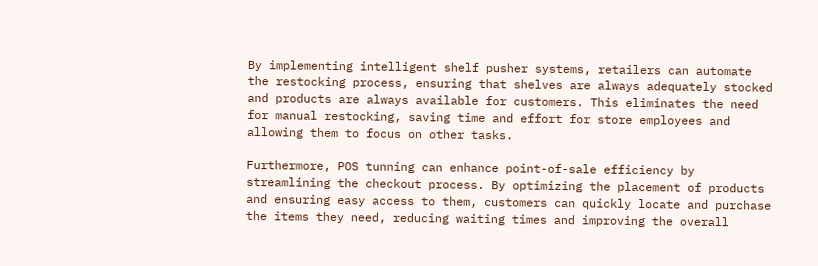By implementing intelligent shelf pusher systems, retailers can automate the restocking process, ensuring that shelves are always adequately stocked and products are always available for customers. This eliminates the need for manual restocking, saving time and effort for store employees and allowing them to focus on other tasks.

Furthermore, POS tunning can enhance point-of-sale efficiency by streamlining the checkout process. By optimizing the placement of products and ensuring easy access to them, customers can quickly locate and purchase the items they need, reducing waiting times and improving the overall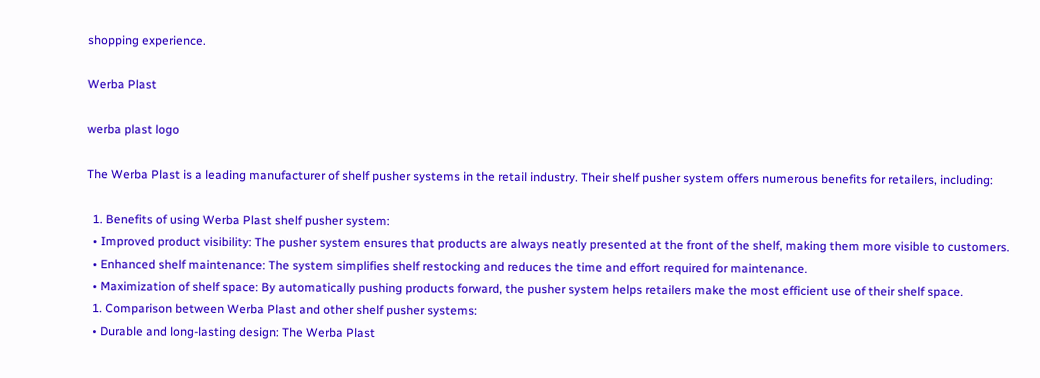shopping experience.

Werba Plast

werba plast logo

The Werba Plast is a leading manufacturer of shelf pusher systems in the retail industry. Their shelf pusher system offers numerous benefits for retailers, including:

  1. Benefits of using Werba Plast shelf pusher system:
  • Improved product visibility: The pusher system ensures that products are always neatly presented at the front of the shelf, making them more visible to customers.
  • Enhanced shelf maintenance: The system simplifies shelf restocking and reduces the time and effort required for maintenance.
  • Maximization of shelf space: By automatically pushing products forward, the pusher system helps retailers make the most efficient use of their shelf space.
  1. Comparison between Werba Plast and other shelf pusher systems:
  • Durable and long-lasting design: The Werba Plast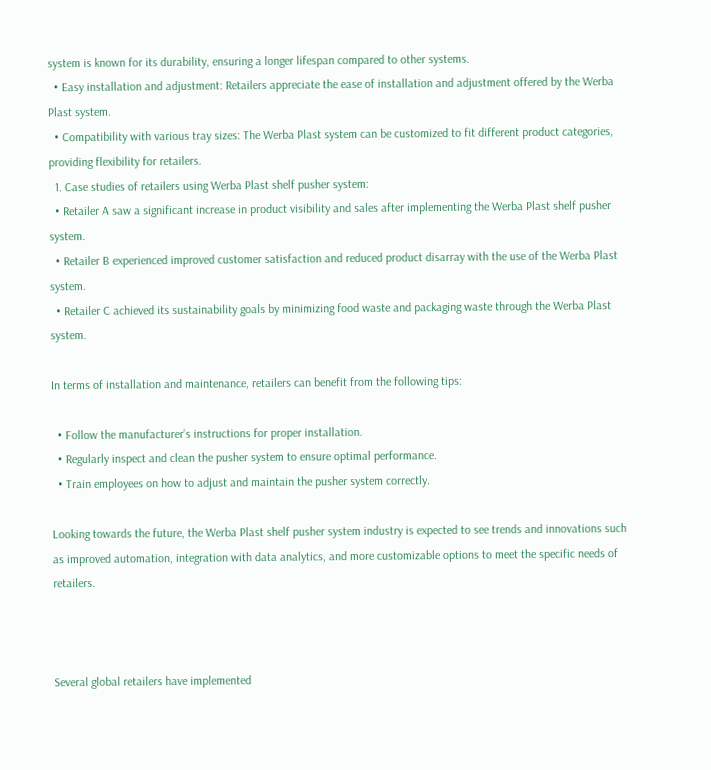system is known for its durability, ensuring a longer lifespan compared to other systems.
  • Easy installation and adjustment: Retailers appreciate the ease of installation and adjustment offered by the Werba Plast system.
  • Compatibility with various tray sizes: The Werba Plast system can be customized to fit different product categories, providing flexibility for retailers.
  1. Case studies of retailers using Werba Plast shelf pusher system:
  • Retailer A saw a significant increase in product visibility and sales after implementing the Werba Plast shelf pusher system.
  • Retailer B experienced improved customer satisfaction and reduced product disarray with the use of the Werba Plast system.
  • Retailer C achieved its sustainability goals by minimizing food waste and packaging waste through the Werba Plast system.

In terms of installation and maintenance, retailers can benefit from the following tips:

  • Follow the manufacturer’s instructions for proper installation.
  • Regularly inspect and clean the pusher system to ensure optimal performance.
  • Train employees on how to adjust and maintain the pusher system correctly.

Looking towards the future, the Werba Plast shelf pusher system industry is expected to see trends and innovations such as improved automation, integration with data analytics, and more customizable options to meet the specific needs of retailers.



Several global retailers have implemented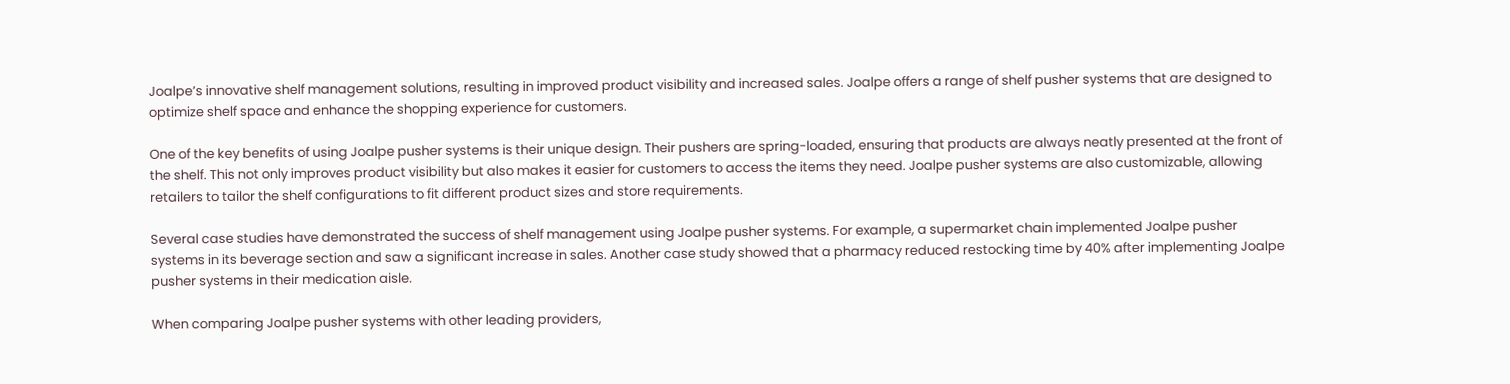Joalpe’s innovative shelf management solutions, resulting in improved product visibility and increased sales. Joalpe offers a range of shelf pusher systems that are designed to optimize shelf space and enhance the shopping experience for customers.

One of the key benefits of using Joalpe pusher systems is their unique design. Their pushers are spring-loaded, ensuring that products are always neatly presented at the front of the shelf. This not only improves product visibility but also makes it easier for customers to access the items they need. Joalpe pusher systems are also customizable, allowing retailers to tailor the shelf configurations to fit different product sizes and store requirements.

Several case studies have demonstrated the success of shelf management using Joalpe pusher systems. For example, a supermarket chain implemented Joalpe pusher systems in its beverage section and saw a significant increase in sales. Another case study showed that a pharmacy reduced restocking time by 40% after implementing Joalpe pusher systems in their medication aisle.

When comparing Joalpe pusher systems with other leading providers,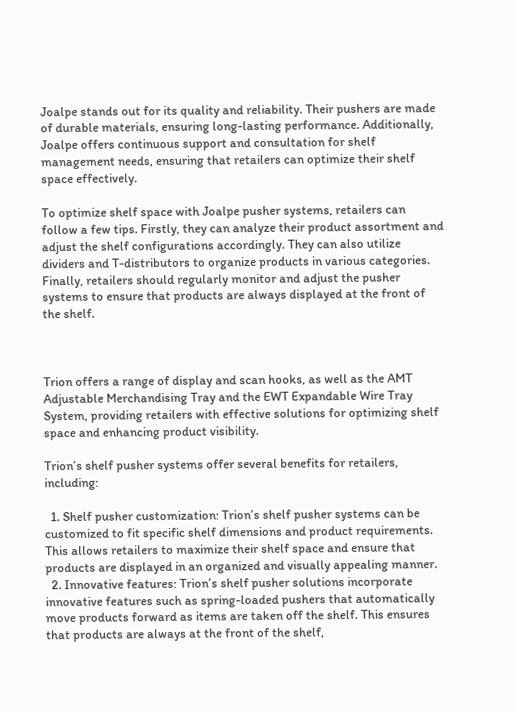Joalpe stands out for its quality and reliability. Their pushers are made of durable materials, ensuring long-lasting performance. Additionally, Joalpe offers continuous support and consultation for shelf management needs, ensuring that retailers can optimize their shelf space effectively.

To optimize shelf space with Joalpe pusher systems, retailers can follow a few tips. Firstly, they can analyze their product assortment and adjust the shelf configurations accordingly. They can also utilize dividers and T-distributors to organize products in various categories. Finally, retailers should regularly monitor and adjust the pusher systems to ensure that products are always displayed at the front of the shelf.



Trion offers a range of display and scan hooks, as well as the AMT Adjustable Merchandising Tray and the EWT Expandable Wire Tray System, providing retailers with effective solutions for optimizing shelf space and enhancing product visibility.

Trion’s shelf pusher systems offer several benefits for retailers, including:

  1. Shelf pusher customization: Trion’s shelf pusher systems can be customized to fit specific shelf dimensions and product requirements. This allows retailers to maximize their shelf space and ensure that products are displayed in an organized and visually appealing manner.
  2. Innovative features: Trion’s shelf pusher solutions incorporate innovative features such as spring-loaded pushers that automatically move products forward as items are taken off the shelf. This ensures that products are always at the front of the shelf,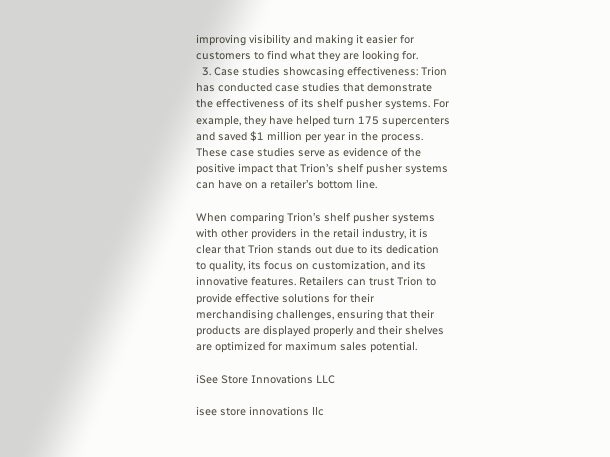improving visibility and making it easier for customers to find what they are looking for.
  3. Case studies showcasing effectiveness: Trion has conducted case studies that demonstrate the effectiveness of its shelf pusher systems. For example, they have helped turn 175 supercenters and saved $1 million per year in the process. These case studies serve as evidence of the positive impact that Trion’s shelf pusher systems can have on a retailer’s bottom line.

When comparing Trion’s shelf pusher systems with other providers in the retail industry, it is clear that Trion stands out due to its dedication to quality, its focus on customization, and its innovative features. Retailers can trust Trion to provide effective solutions for their merchandising challenges, ensuring that their products are displayed properly and their shelves are optimized for maximum sales potential.

iSee Store Innovations LLC

isee store innovations llc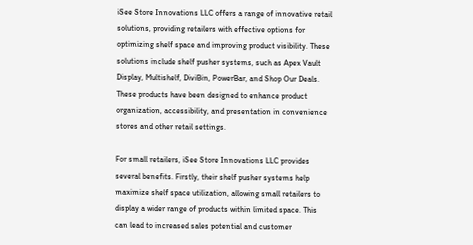iSee Store Innovations LLC offers a range of innovative retail solutions, providing retailers with effective options for optimizing shelf space and improving product visibility. These solutions include shelf pusher systems, such as Apex Vault Display, Multishelf, DiviBin, PowerBar, and Shop Our Deals. These products have been designed to enhance product organization, accessibility, and presentation in convenience stores and other retail settings.

For small retailers, iSee Store Innovations LLC provides several benefits. Firstly, their shelf pusher systems help maximize shelf space utilization, allowing small retailers to display a wider range of products within limited space. This can lead to increased sales potential and customer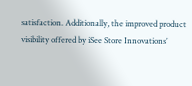satisfaction. Additionally, the improved product visibility offered by iSee Store Innovations’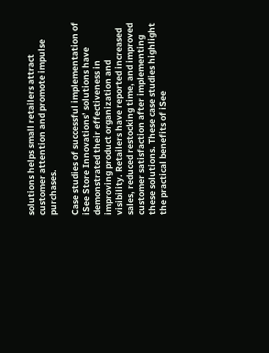solutions helps small retailers attract customer attention and promote impulse purchases.

Case studies of successful implementation of iSee Store Innovations’ solutions have demonstrated their effectiveness in improving product organization and visibility. Retailers have reported increased sales, reduced restocking time, and improved customer satisfaction after implementing these solutions. These case studies highlight the practical benefits of iSee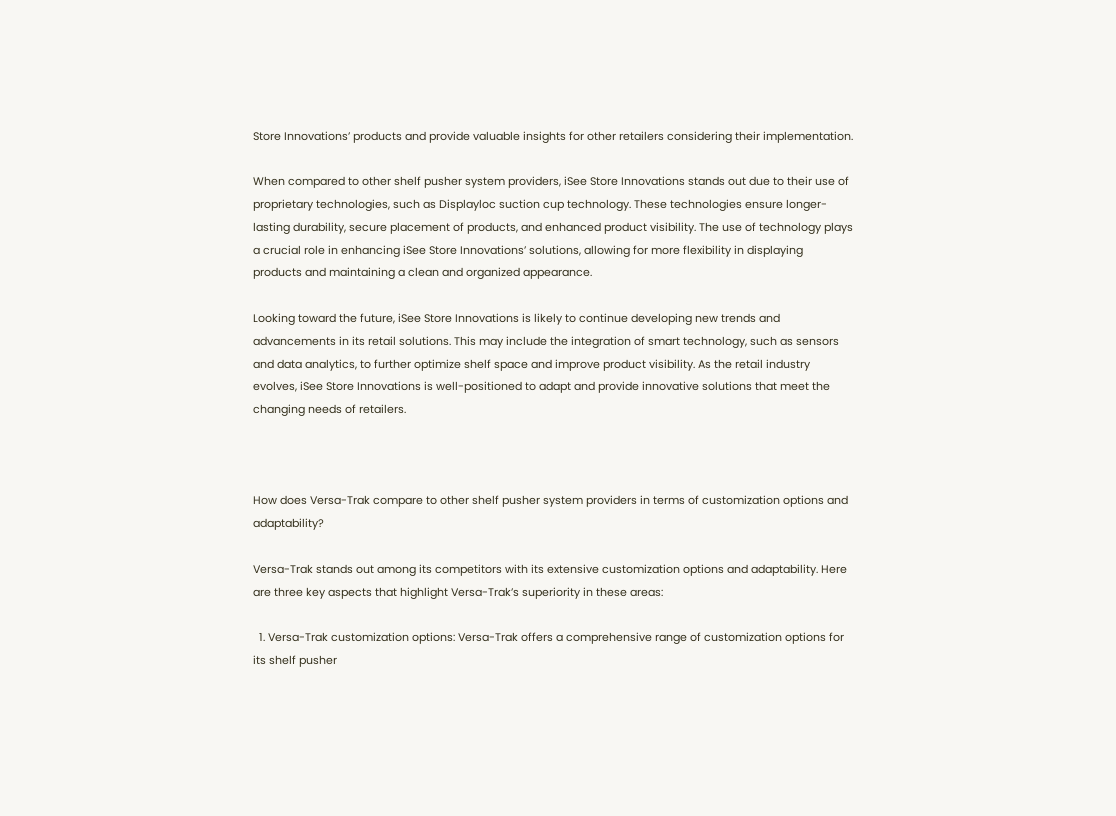Store Innovations’ products and provide valuable insights for other retailers considering their implementation.

When compared to other shelf pusher system providers, iSee Store Innovations stands out due to their use of proprietary technologies, such as Displayloc suction cup technology. These technologies ensure longer-lasting durability, secure placement of products, and enhanced product visibility. The use of technology plays a crucial role in enhancing iSee Store Innovations’ solutions, allowing for more flexibility in displaying products and maintaining a clean and organized appearance.

Looking toward the future, iSee Store Innovations is likely to continue developing new trends and advancements in its retail solutions. This may include the integration of smart technology, such as sensors and data analytics, to further optimize shelf space and improve product visibility. As the retail industry evolves, iSee Store Innovations is well-positioned to adapt and provide innovative solutions that meet the changing needs of retailers.



How does Versa-Trak compare to other shelf pusher system providers in terms of customization options and adaptability?

Versa-Trak stands out among its competitors with its extensive customization options and adaptability. Here are three key aspects that highlight Versa-Trak’s superiority in these areas:

  1. Versa-Trak customization options: Versa-Trak offers a comprehensive range of customization options for its shelf pusher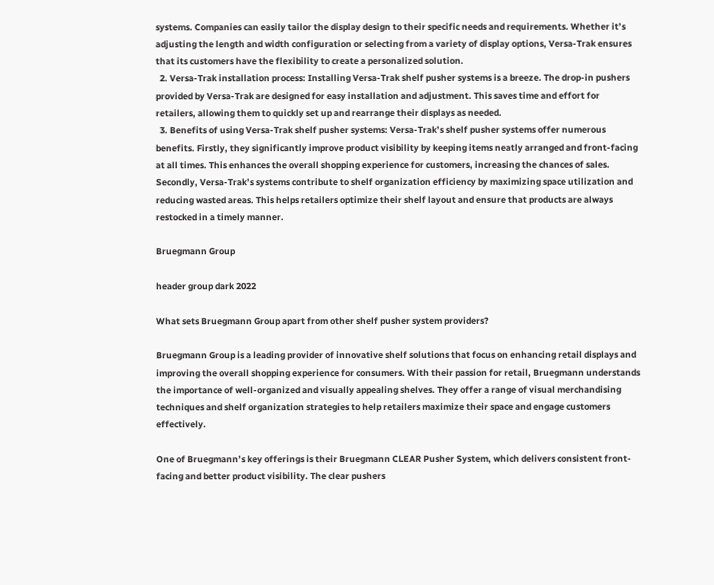systems. Companies can easily tailor the display design to their specific needs and requirements. Whether it’s adjusting the length and width configuration or selecting from a variety of display options, Versa-Trak ensures that its customers have the flexibility to create a personalized solution.
  2. Versa-Trak installation process: Installing Versa-Trak shelf pusher systems is a breeze. The drop-in pushers provided by Versa-Trak are designed for easy installation and adjustment. This saves time and effort for retailers, allowing them to quickly set up and rearrange their displays as needed.
  3. Benefits of using Versa-Trak shelf pusher systems: Versa-Trak’s shelf pusher systems offer numerous benefits. Firstly, they significantly improve product visibility by keeping items neatly arranged and front-facing at all times. This enhances the overall shopping experience for customers, increasing the chances of sales. Secondly, Versa-Trak’s systems contribute to shelf organization efficiency by maximizing space utilization and reducing wasted areas. This helps retailers optimize their shelf layout and ensure that products are always restocked in a timely manner.

Bruegmann Group

header group dark 2022

What sets Bruegmann Group apart from other shelf pusher system providers?

Bruegmann Group is a leading provider of innovative shelf solutions that focus on enhancing retail displays and improving the overall shopping experience for consumers. With their passion for retail, Bruegmann understands the importance of well-organized and visually appealing shelves. They offer a range of visual merchandising techniques and shelf organization strategies to help retailers maximize their space and engage customers effectively.

One of Bruegmann’s key offerings is their Bruegmann CLEAR Pusher System, which delivers consistent front-facing and better product visibility. The clear pushers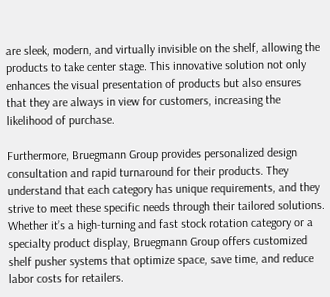are sleek, modern, and virtually invisible on the shelf, allowing the products to take center stage. This innovative solution not only enhances the visual presentation of products but also ensures that they are always in view for customers, increasing the likelihood of purchase.

Furthermore, Bruegmann Group provides personalized design consultation and rapid turnaround for their products. They understand that each category has unique requirements, and they strive to meet these specific needs through their tailored solutions. Whether it’s a high-turning and fast stock rotation category or a specialty product display, Bruegmann Group offers customized shelf pusher systems that optimize space, save time, and reduce labor costs for retailers.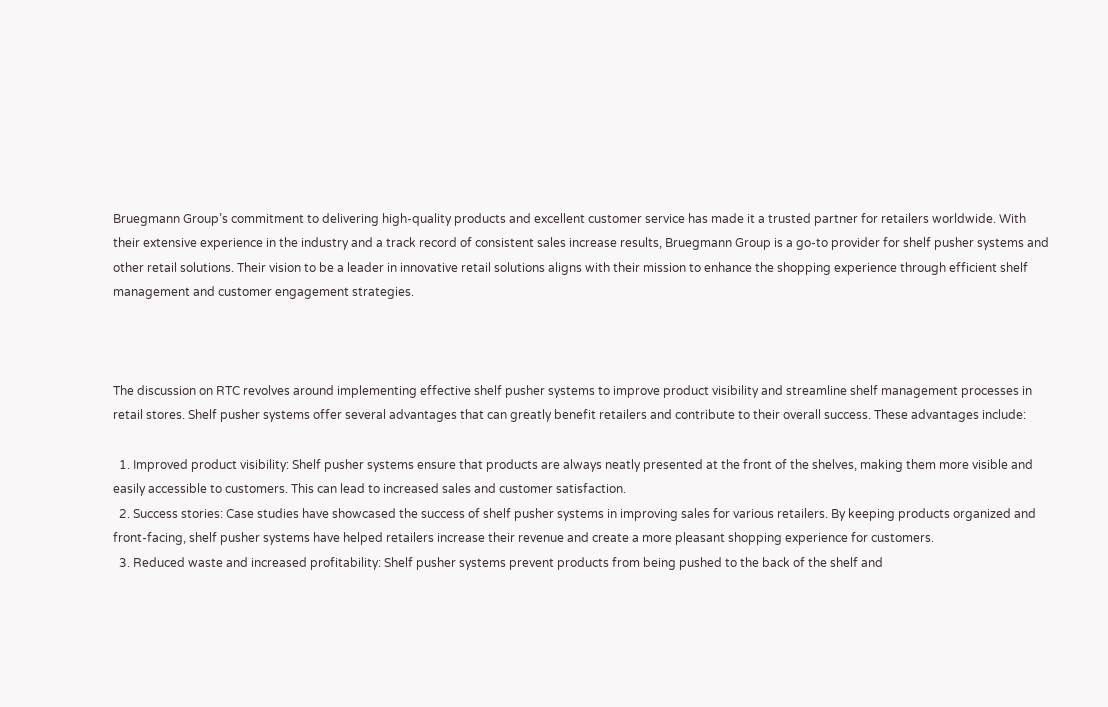Bruegmann Group’s commitment to delivering high-quality products and excellent customer service has made it a trusted partner for retailers worldwide. With their extensive experience in the industry and a track record of consistent sales increase results, Bruegmann Group is a go-to provider for shelf pusher systems and other retail solutions. Their vision to be a leader in innovative retail solutions aligns with their mission to enhance the shopping experience through efficient shelf management and customer engagement strategies.



The discussion on RTC revolves around implementing effective shelf pusher systems to improve product visibility and streamline shelf management processes in retail stores. Shelf pusher systems offer several advantages that can greatly benefit retailers and contribute to their overall success. These advantages include:

  1. Improved product visibility: Shelf pusher systems ensure that products are always neatly presented at the front of the shelves, making them more visible and easily accessible to customers. This can lead to increased sales and customer satisfaction.
  2. Success stories: Case studies have showcased the success of shelf pusher systems in improving sales for various retailers. By keeping products organized and front-facing, shelf pusher systems have helped retailers increase their revenue and create a more pleasant shopping experience for customers.
  3. Reduced waste and increased profitability: Shelf pusher systems prevent products from being pushed to the back of the shelf and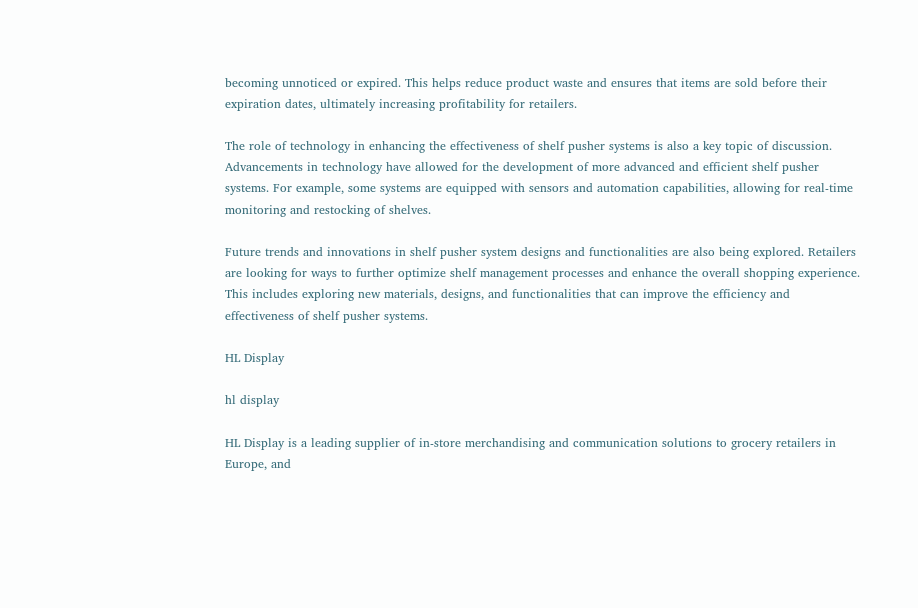becoming unnoticed or expired. This helps reduce product waste and ensures that items are sold before their expiration dates, ultimately increasing profitability for retailers.

The role of technology in enhancing the effectiveness of shelf pusher systems is also a key topic of discussion. Advancements in technology have allowed for the development of more advanced and efficient shelf pusher systems. For example, some systems are equipped with sensors and automation capabilities, allowing for real-time monitoring and restocking of shelves.

Future trends and innovations in shelf pusher system designs and functionalities are also being explored. Retailers are looking for ways to further optimize shelf management processes and enhance the overall shopping experience. This includes exploring new materials, designs, and functionalities that can improve the efficiency and effectiveness of shelf pusher systems.

HL Display

hl display

HL Display is a leading supplier of in-store merchandising and communication solutions to grocery retailers in Europe, and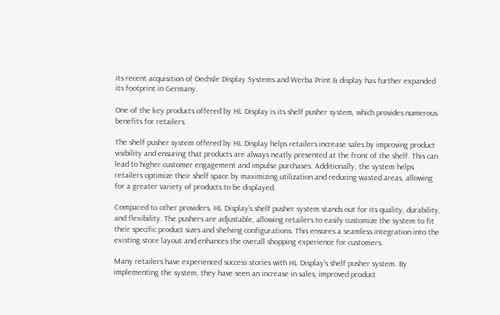its recent acquisition of Oechsle Display Systems and Werba Print & display has further expanded its footprint in Germany.

One of the key products offered by HL Display is its shelf pusher system, which provides numerous benefits for retailers.

The shelf pusher system offered by HL Display helps retailers increase sales by improving product visibility and ensuring that products are always neatly presented at the front of the shelf. This can lead to higher customer engagement and impulse purchases. Additionally, the system helps retailers optimize their shelf space by maximizing utilization and reducing wasted areas, allowing for a greater variety of products to be displayed.

Compared to other providers, HL Display’s shelf pusher system stands out for its quality, durability, and flexibility. The pushers are adjustable, allowing retailers to easily customize the system to fit their specific product sizes and shelving configurations. This ensures a seamless integration into the existing store layout and enhances the overall shopping experience for customers.

Many retailers have experienced success stories with HL Display’s shelf pusher system. By implementing the system, they have seen an increase in sales, improved product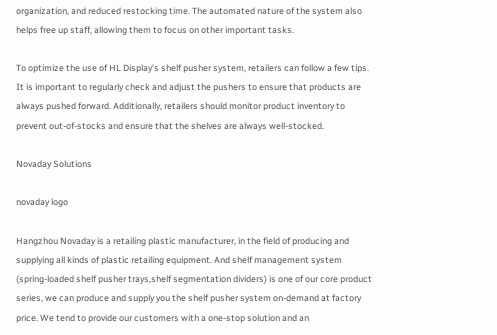organization, and reduced restocking time. The automated nature of the system also helps free up staff, allowing them to focus on other important tasks.

To optimize the use of HL Display’s shelf pusher system, retailers can follow a few tips. It is important to regularly check and adjust the pushers to ensure that products are always pushed forward. Additionally, retailers should monitor product inventory to prevent out-of-stocks and ensure that the shelves are always well-stocked.

Novaday Solutions

novaday logo

Hangzhou Novaday is a retailing plastic manufacturer, in the field of producing and supplying all kinds of plastic retailing equipment. And shelf management system (spring-loaded shelf pusher trays,shelf segmentation dividers) is one of our core product series, we can produce and supply you the shelf pusher system on-demand at factory price. We tend to provide our customers with a one-stop solution and an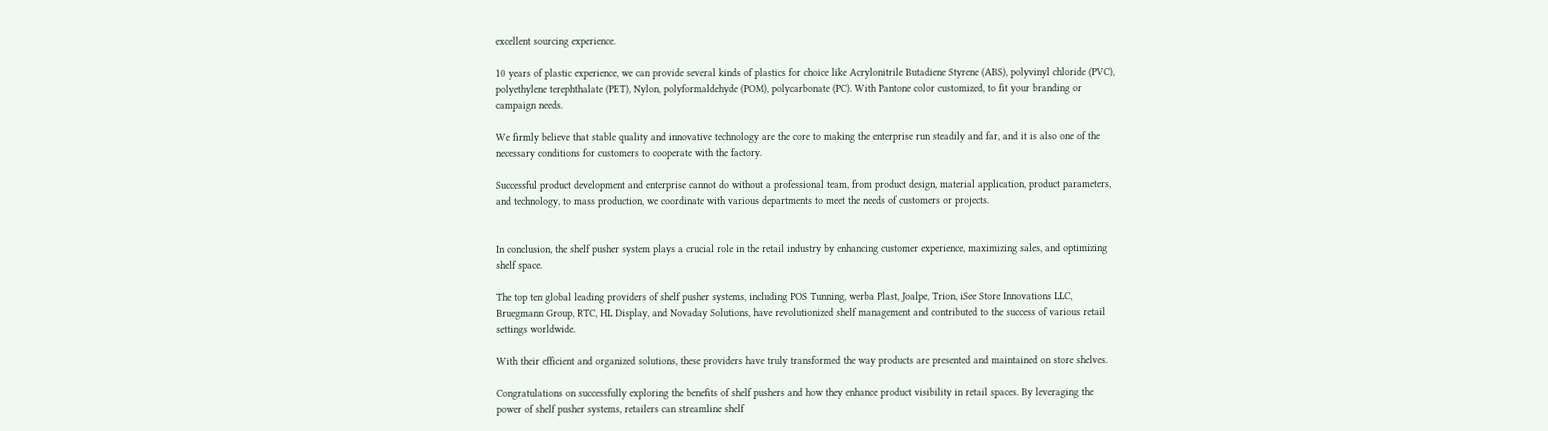excellent sourcing experience.

10 years of plastic experience, we can provide several kinds of plastics for choice like Acrylonitrile Butadiene Styrene (ABS), polyvinyl chloride (PVC), polyethylene terephthalate (PET), Nylon, polyformaldehyde (POM), polycarbonate (PC). With Pantone color customized, to fit your branding or campaign needs.

We firmly believe that stable quality and innovative technology are the core to making the enterprise run steadily and far, and it is also one of the necessary conditions for customers to cooperate with the factory.

Successful product development and enterprise cannot do without a professional team, from product design, material application, product parameters, and technology, to mass production, we coordinate with various departments to meet the needs of customers or projects.


In conclusion, the shelf pusher system plays a crucial role in the retail industry by enhancing customer experience, maximizing sales, and optimizing shelf space.

The top ten global leading providers of shelf pusher systems, including POS Tunning, werba Plast, Joalpe, Trion, iSee Store Innovations LLC, Bruegmann Group, RTC, HL Display, and Novaday Solutions, have revolutionized shelf management and contributed to the success of various retail settings worldwide.

With their efficient and organized solutions, these providers have truly transformed the way products are presented and maintained on store shelves.

Congratulations on successfully exploring the benefits of shelf pushers and how they enhance product visibility in retail spaces. By leveraging the power of shelf pusher systems, retailers can streamline shelf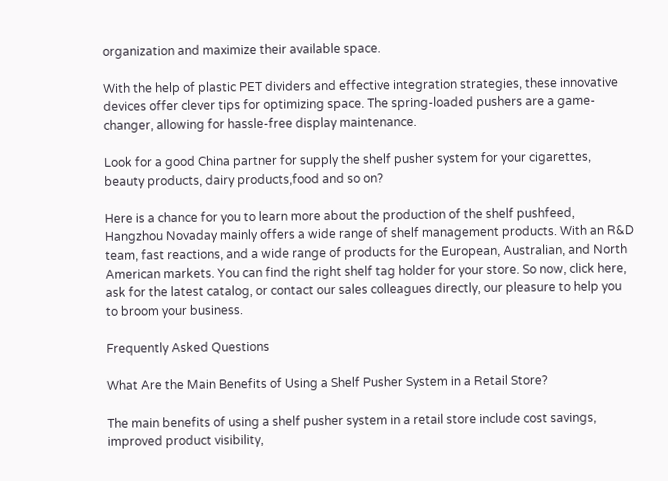organization and maximize their available space.

With the help of plastic PET dividers and effective integration strategies, these innovative devices offer clever tips for optimizing space. The spring-loaded pushers are a game-changer, allowing for hassle-free display maintenance.

Look for a good China partner for supply the shelf pusher system for your cigarettes, beauty products, dairy products,food and so on?

Here is a chance for you to learn more about the production of the shelf pushfeed, Hangzhou Novaday mainly offers a wide range of shelf management products. With an R&D team, fast reactions, and a wide range of products for the European, Australian, and North American markets. You can find the right shelf tag holder for your store. So now, click here, ask for the latest catalog, or contact our sales colleagues directly, our pleasure to help you to broom your business.

Frequently Asked Questions

What Are the Main Benefits of Using a Shelf Pusher System in a Retail Store?

The main benefits of using a shelf pusher system in a retail store include cost savings, improved product visibility,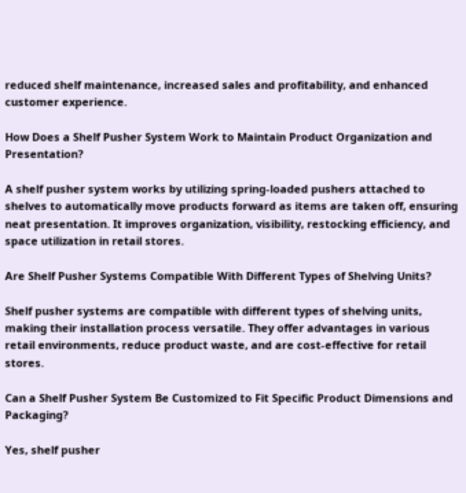reduced shelf maintenance, increased sales and profitability, and enhanced customer experience.

How Does a Shelf Pusher System Work to Maintain Product Organization and Presentation?

A shelf pusher system works by utilizing spring-loaded pushers attached to shelves to automatically move products forward as items are taken off, ensuring neat presentation. It improves organization, visibility, restocking efficiency, and space utilization in retail stores.

Are Shelf Pusher Systems Compatible With Different Types of Shelving Units?

Shelf pusher systems are compatible with different types of shelving units, making their installation process versatile. They offer advantages in various retail environments, reduce product waste, and are cost-effective for retail stores.

Can a Shelf Pusher System Be Customized to Fit Specific Product Dimensions and Packaging?

Yes, shelf pusher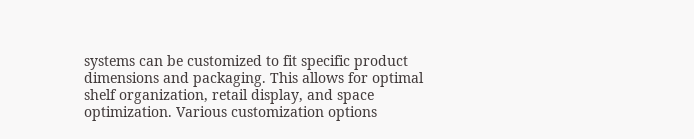systems can be customized to fit specific product dimensions and packaging. This allows for optimal shelf organization, retail display, and space optimization. Various customization options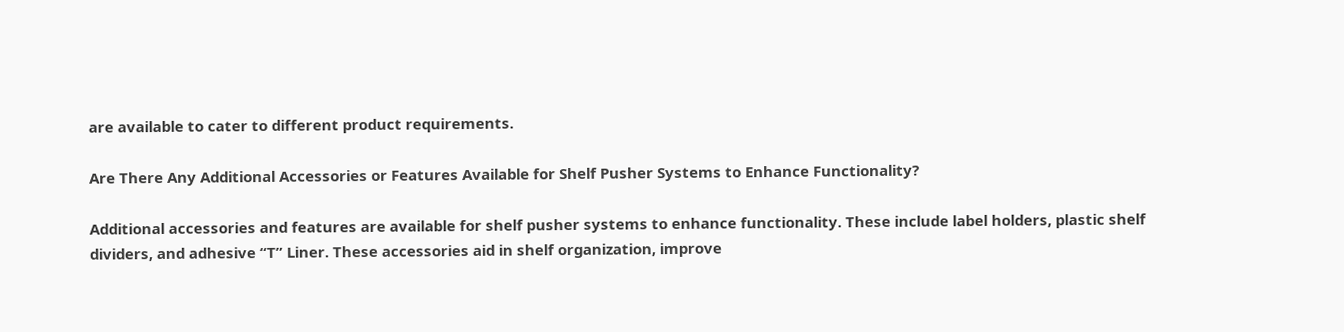are available to cater to different product requirements.

Are There Any Additional Accessories or Features Available for Shelf Pusher Systems to Enhance Functionality?

Additional accessories and features are available for shelf pusher systems to enhance functionality. These include label holders, plastic shelf dividers, and adhesive “T” Liner. These accessories aid in shelf organization, improve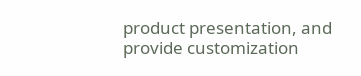product presentation, and provide customization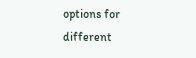options for different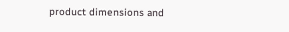product dimensions and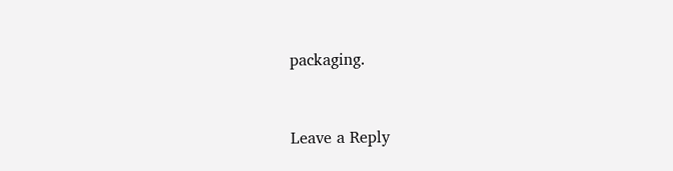packaging.


Leave a Reply